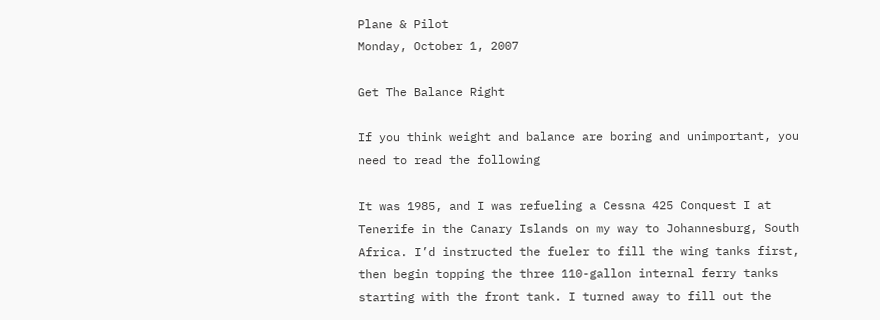Plane & Pilot
Monday, October 1, 2007

Get The Balance Right

If you think weight and balance are boring and unimportant, you need to read the following

It was 1985, and I was refueling a Cessna 425 Conquest I at Tenerife in the Canary Islands on my way to Johannesburg, South Africa. I’d instructed the fueler to fill the wing tanks first, then begin topping the three 110-gallon internal ferry tanks starting with the front tank. I turned away to fill out the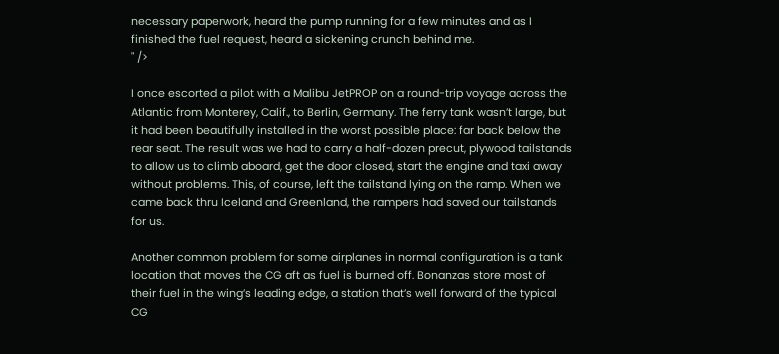necessary paperwork, heard the pump running for a few minutes and as I finished the fuel request, heard a sickening crunch behind me.
" />

I once escorted a pilot with a Malibu JetPROP on a round-trip voyage across the Atlantic from Monterey, Calif., to Berlin, Germany. The ferry tank wasn’t large, but it had been beautifully installed in the worst possible place: far back below the rear seat. The result was we had to carry a half-dozen precut, plywood tailstands to allow us to climb aboard, get the door closed, start the engine and taxi away without problems. This, of course, left the tailstand lying on the ramp. When we came back thru Iceland and Greenland, the rampers had saved our tailstands for us.

Another common problem for some airplanes in normal configuration is a tank location that moves the CG aft as fuel is burned off. Bonanzas store most of their fuel in the wing’s leading edge, a station that’s well forward of the typical CG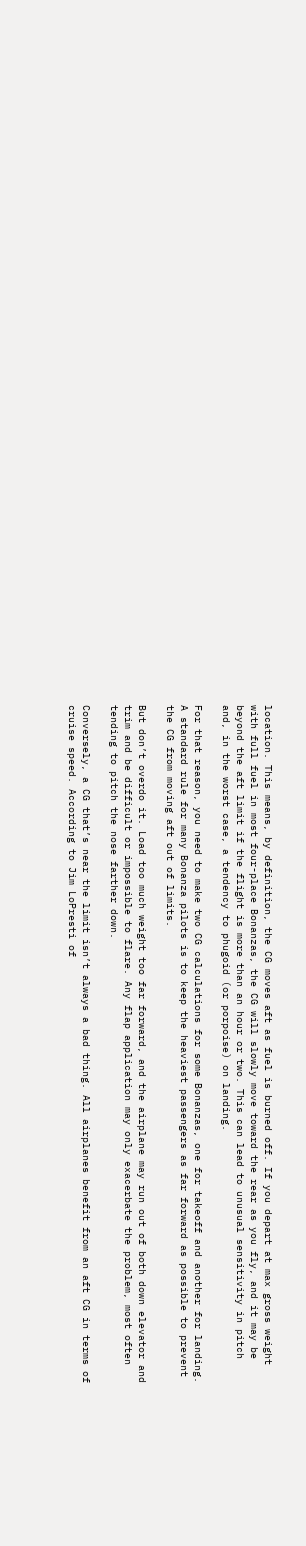location. This means, by definition, the CG moves aft as fuel is burned off. If you depart at max gross weight with full fuel in most four-place Bonanzas, the CG will slowly move toward the rear as you fly, and it may be beyond the aft limit if the flight is more than an hour or two. This can lead to unusual sensitivity in pitch and, in the worst case, a tendency to phugoid (or porpoise) on landing.

For that reason, you need to make two CG calculations for some Bonanzas, one for takeoff and another for landing. A standard rule for many Bonanza pilots is to keep the heaviest passengers as far forward as possible to prevent the CG from moving aft out of limits.

But don’t overdo it. Load too much weight too far forward, and the airplane may run out of both down elevator and trim and be difficult or impossible to flare. Any flap application may only exacerbate the problem, most often tending to pitch the nose farther down.

Conversely, a CG that’s near the limit isn’t always a bad thing. All airplanes benefit from an aft CG in terms of cruise speed. According to Jim LoPresti of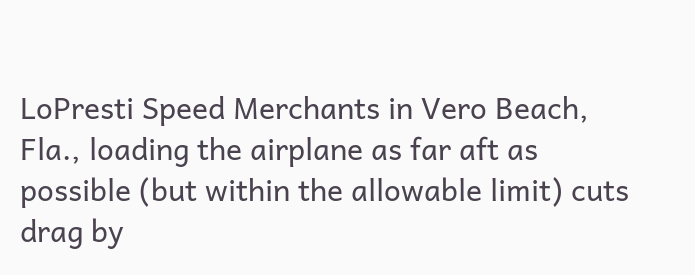LoPresti Speed Merchants in Vero Beach, Fla., loading the airplane as far aft as possible (but within the allowable limit) cuts drag by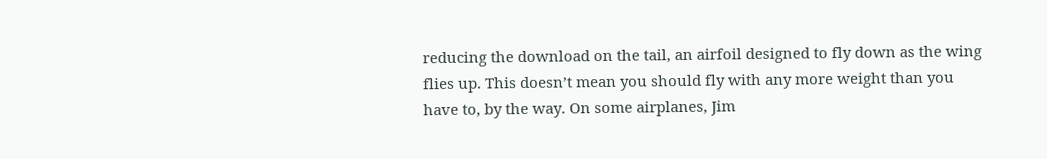reducing the download on the tail, an airfoil designed to fly down as the wing flies up. This doesn’t mean you should fly with any more weight than you have to, by the way. On some airplanes, Jim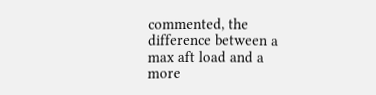commented, the difference between a max aft load and a more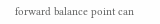forward balance point can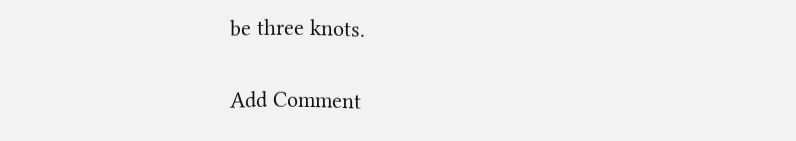be three knots.


Add Comment